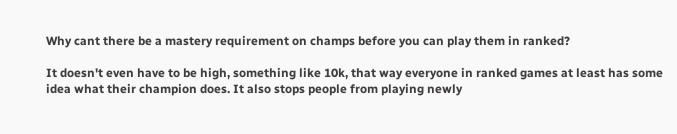Why cant there be a mastery requirement on champs before you can play them in ranked?

It doesn't even have to be high, something like 10k, that way everyone in ranked games at least has some idea what their champion does. It also stops people from playing newly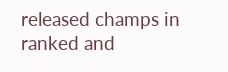released champs in ranked and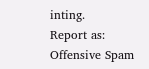inting.
Report as:
Offensive Spam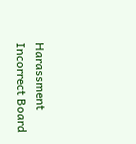Harassment Incorrect Board